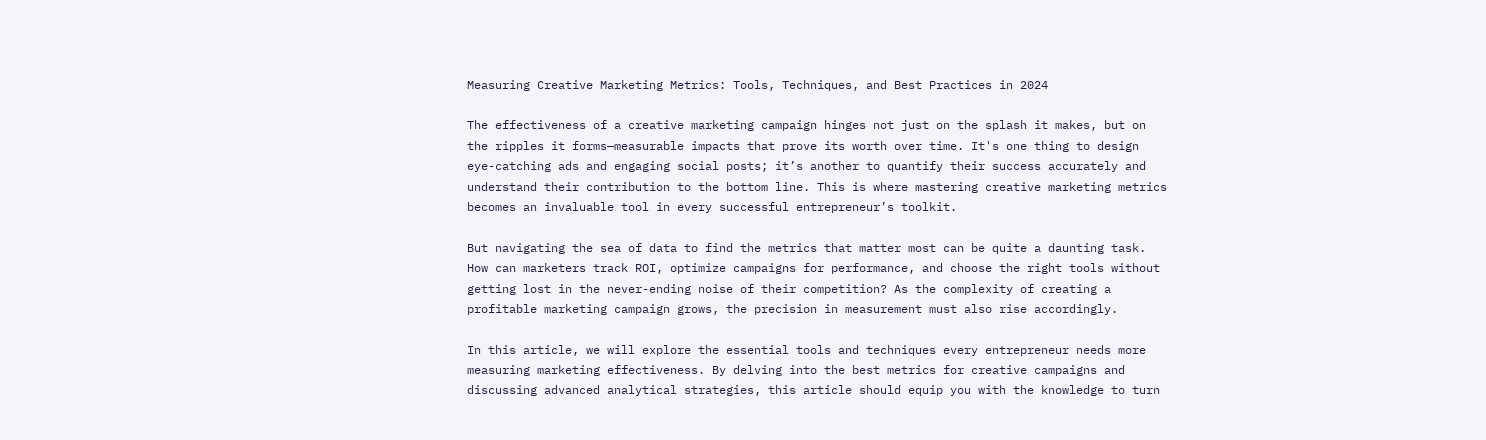Measuring Creative Marketing Metrics: Tools, Techniques, and Best Practices in 2024

The effectiveness of a creative marketing campaign hinges not just on the splash it makes, but on the ripples it forms—measurable impacts that prove its worth over time. It's one thing to design eye-catching ads and engaging social posts; it’s another to quantify their success accurately and understand their contribution to the bottom line. This is where mastering creative marketing metrics becomes an invaluable tool in every successful entrepreneur’s toolkit.

But navigating the sea of data to find the metrics that matter most can be quite a daunting task. How can marketers track ROI, optimize campaigns for performance, and choose the right tools without getting lost in the never-ending noise of their competition? As the complexity of creating a profitable marketing campaign grows, the precision in measurement must also rise accordingly.

In this article, we will explore the essential tools and techniques every entrepreneur needs more measuring marketing effectiveness. By delving into the best metrics for creative campaigns and discussing advanced analytical strategies, this article should equip you with the knowledge to turn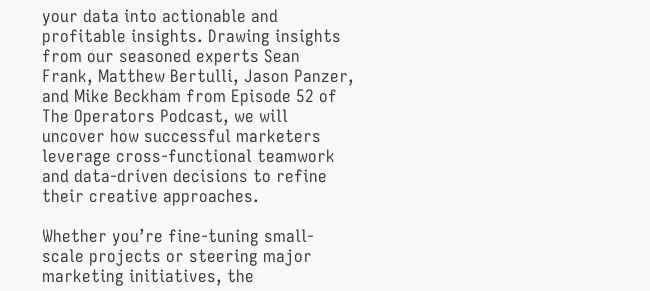your data into actionable and profitable insights. Drawing insights from our seasoned experts Sean Frank, Matthew Bertulli, Jason Panzer, and Mike Beckham from Episode 52 of The Operators Podcast, we will uncover how successful marketers leverage cross-functional teamwork and data-driven decisions to refine their creative approaches.

Whether you’re fine-tuning small-scale projects or steering major marketing initiatives, the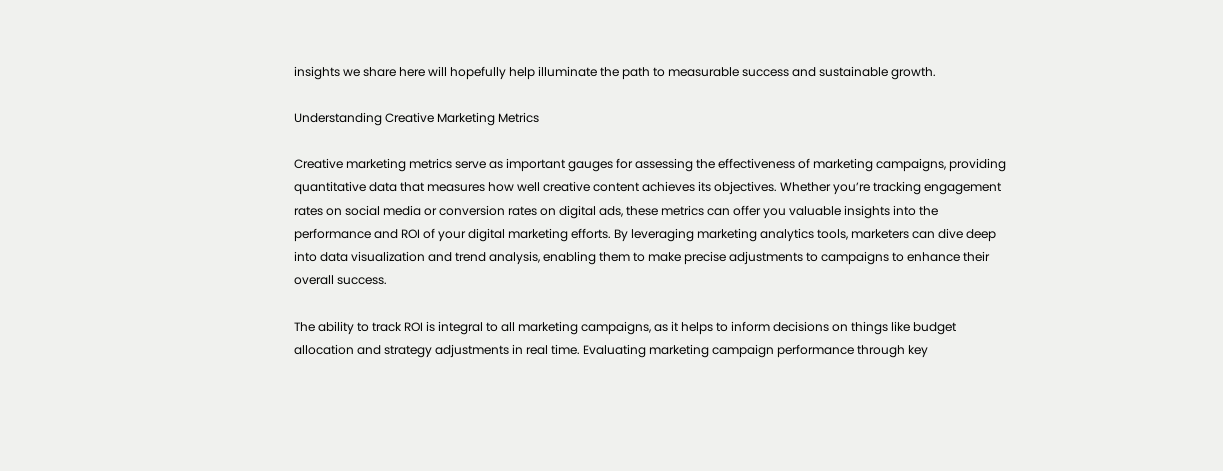insights we share here will hopefully help illuminate the path to measurable success and sustainable growth.

Understanding Creative Marketing Metrics

Creative marketing metrics serve as important gauges for assessing the effectiveness of marketing campaigns, providing quantitative data that measures how well creative content achieves its objectives. Whether you’re tracking engagement rates on social media or conversion rates on digital ads, these metrics can offer you valuable insights into the performance and ROI of your digital marketing efforts. By leveraging marketing analytics tools, marketers can dive deep into data visualization and trend analysis, enabling them to make precise adjustments to campaigns to enhance their overall success.

The ability to track ROI is integral to all marketing campaigns, as it helps to inform decisions on things like budget allocation and strategy adjustments in real time. Evaluating marketing campaign performance through key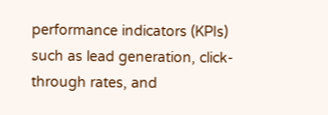performance indicators (KPIs) such as lead generation, click-through rates, and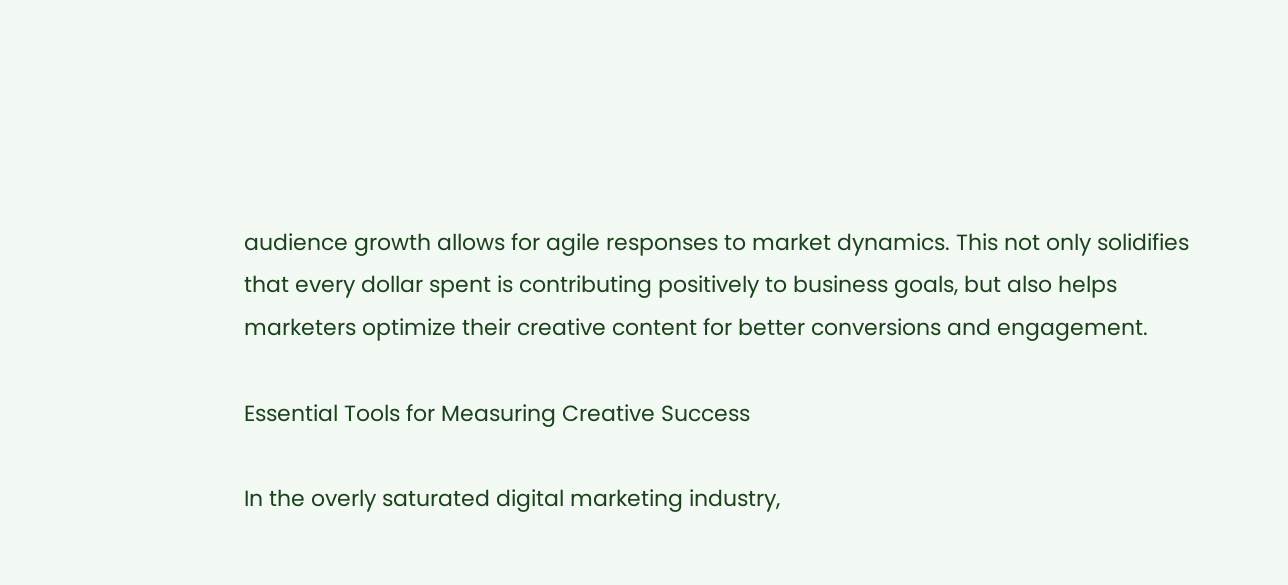audience growth allows for agile responses to market dynamics. This not only solidifies that every dollar spent is contributing positively to business goals, but also helps marketers optimize their creative content for better conversions and engagement.

Essential Tools for Measuring Creative Success

In the overly saturated digital marketing industry,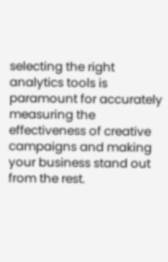selecting the right analytics tools is paramount for accurately measuring the effectiveness of creative campaigns and making your business stand out from the rest.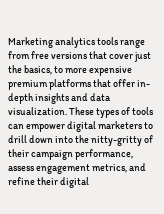Marketing analytics tools range from free versions that cover just the basics, to more expensive premium platforms that offer in-depth insights and data visualization. These types of tools can empower digital marketers to drill down into the nitty-gritty of their campaign performance, assess engagement metrics, and refine their digital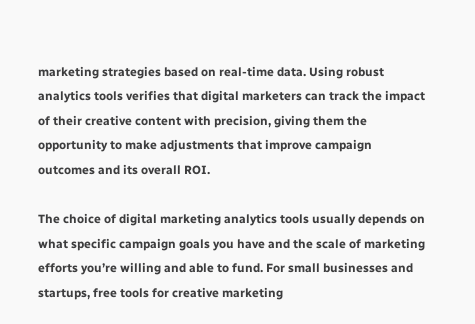marketing strategies based on real-time data. Using robust analytics tools verifies that digital marketers can track the impact of their creative content with precision, giving them the opportunity to make adjustments that improve campaign outcomes and its overall ROI.

The choice of digital marketing analytics tools usually depends on what specific campaign goals you have and the scale of marketing efforts you’re willing and able to fund. For small businesses and startups, free tools for creative marketing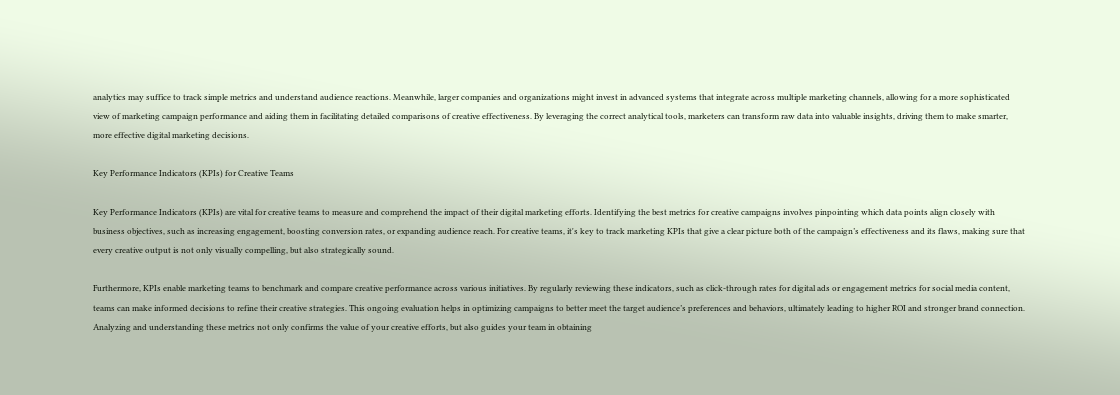analytics may suffice to track simple metrics and understand audience reactions. Meanwhile, larger companies and organizations might invest in advanced systems that integrate across multiple marketing channels, allowing for a more sophisticated view of marketing campaign performance and aiding them in facilitating detailed comparisons of creative effectiveness. By leveraging the correct analytical tools, marketers can transform raw data into valuable insights, driving them to make smarter, more effective digital marketing decisions.

Key Performance Indicators (KPIs) for Creative Teams

Key Performance Indicators (KPIs) are vital for creative teams to measure and comprehend the impact of their digital marketing efforts. Identifying the best metrics for creative campaigns involves pinpointing which data points align closely with business objectives, such as increasing engagement, boosting conversion rates, or expanding audience reach. For creative teams, it's key to track marketing KPIs that give a clear picture both of the campaign’s effectiveness and its flaws, making sure that every creative output is not only visually compelling, but also strategically sound.

Furthermore, KPIs enable marketing teams to benchmark and compare creative performance across various initiatives. By regularly reviewing these indicators, such as click-through rates for digital ads or engagement metrics for social media content, teams can make informed decisions to refine their creative strategies. This ongoing evaluation helps in optimizing campaigns to better meet the target audience’s preferences and behaviors, ultimately leading to higher ROI and stronger brand connection. Analyzing and understanding these metrics not only confirms the value of your creative efforts, but also guides your team in obtaining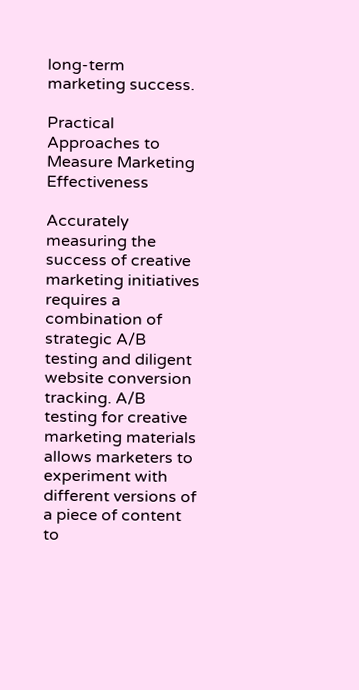long-term marketing success.

Practical Approaches to Measure Marketing Effectiveness

Accurately measuring the success of creative marketing initiatives requires a combination of strategic A/B testing and diligent website conversion tracking. A/B testing for creative marketing materials allows marketers to experiment with different versions of a piece of content to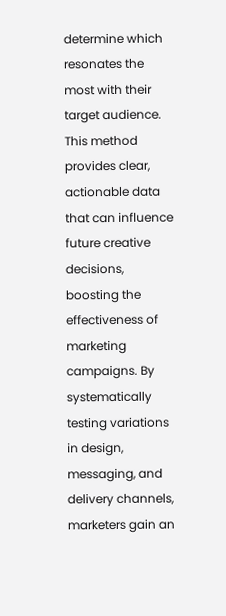determine which resonates the most with their target audience. This method provides clear, actionable data that can influence future creative decisions, boosting the effectiveness of marketing campaigns. By systematically testing variations in design, messaging, and delivery channels, marketers gain an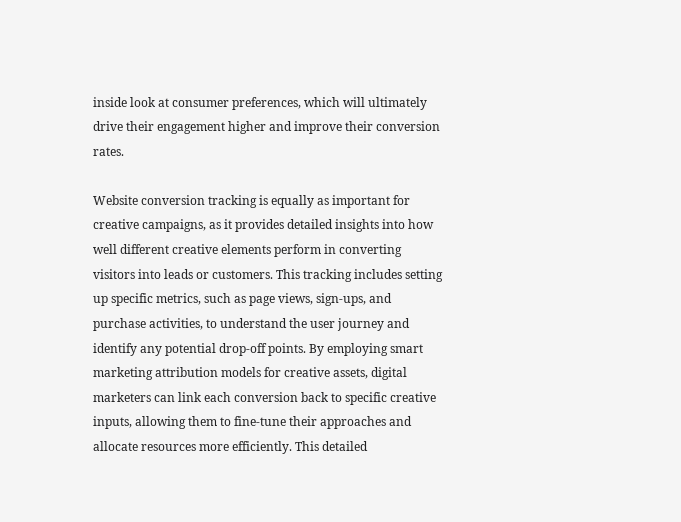inside look at consumer preferences, which will ultimately drive their engagement higher and improve their conversion rates.

Website conversion tracking is equally as important for creative campaigns, as it provides detailed insights into how well different creative elements perform in converting visitors into leads or customers. This tracking includes setting up specific metrics, such as page views, sign-ups, and purchase activities, to understand the user journey and identify any potential drop-off points. By employing smart marketing attribution models for creative assets, digital marketers can link each conversion back to specific creative inputs, allowing them to fine-tune their approaches and allocate resources more efficiently. This detailed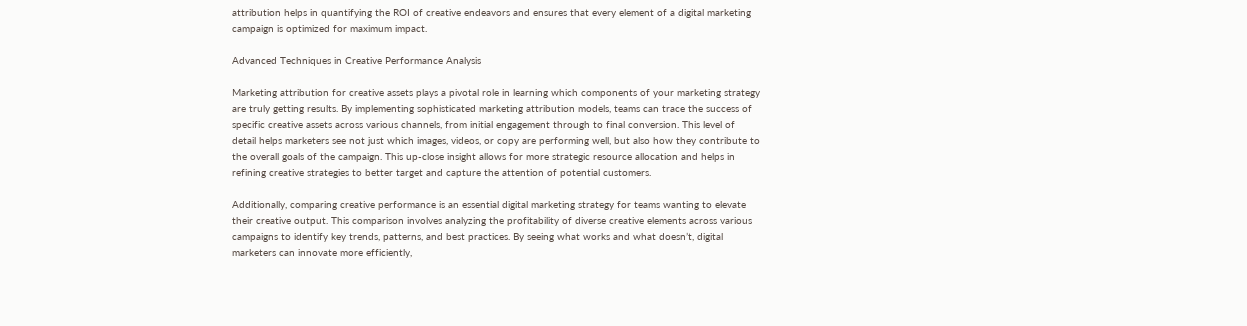attribution helps in quantifying the ROI of creative endeavors and ensures that every element of a digital marketing campaign is optimized for maximum impact.

Advanced Techniques in Creative Performance Analysis

Marketing attribution for creative assets plays a pivotal role in learning which components of your marketing strategy are truly getting results. By implementing sophisticated marketing attribution models, teams can trace the success of specific creative assets across various channels, from initial engagement through to final conversion. This level of detail helps marketers see not just which images, videos, or copy are performing well, but also how they contribute to the overall goals of the campaign. This up-close insight allows for more strategic resource allocation and helps in refining creative strategies to better target and capture the attention of potential customers.

Additionally, comparing creative performance is an essential digital marketing strategy for teams wanting to elevate their creative output. This comparison involves analyzing the profitability of diverse creative elements across various campaigns to identify key trends, patterns, and best practices. By seeing what works and what doesn’t, digital marketers can innovate more efficiently,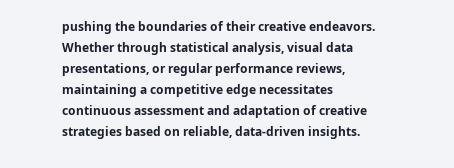pushing the boundaries of their creative endeavors. Whether through statistical analysis, visual data presentations, or regular performance reviews, maintaining a competitive edge necessitates continuous assessment and adaptation of creative strategies based on reliable, data-driven insights.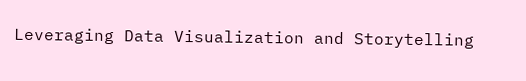Leveraging Data Visualization and Storytelling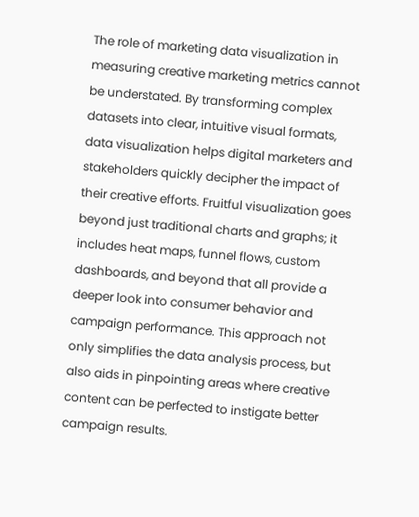The role of marketing data visualization in measuring creative marketing metrics cannot be understated. By transforming complex datasets into clear, intuitive visual formats, data visualization helps digital marketers and stakeholders quickly decipher the impact of their creative efforts. Fruitful visualization goes beyond just traditional charts and graphs; it includes heat maps, funnel flows, custom dashboards, and beyond that all provide a deeper look into consumer behavior and campaign performance. This approach not only simplifies the data analysis process, but also aids in pinpointing areas where creative content can be perfected to instigate better campaign results.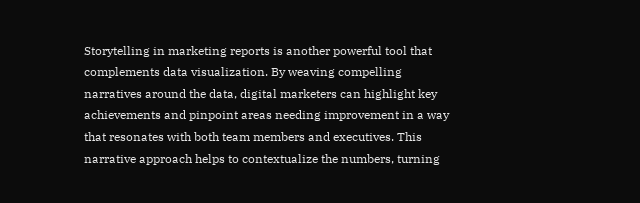Storytelling in marketing reports is another powerful tool that complements data visualization. By weaving compelling narratives around the data, digital marketers can highlight key achievements and pinpoint areas needing improvement in a way that resonates with both team members and executives. This narrative approach helps to contextualize the numbers, turning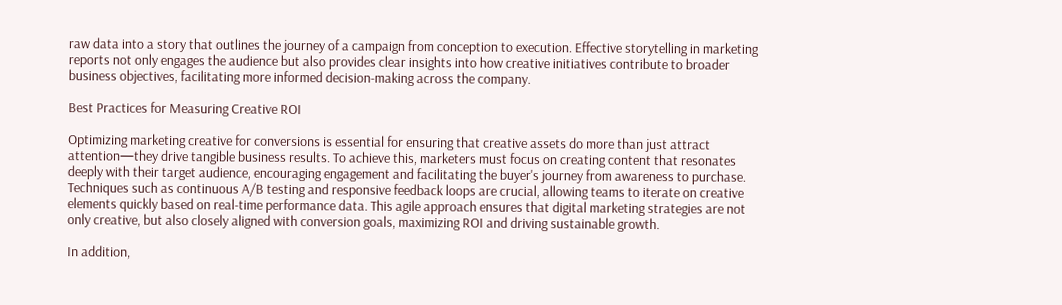raw data into a story that outlines the journey of a campaign from conception to execution. Effective storytelling in marketing reports not only engages the audience but also provides clear insights into how creative initiatives contribute to broader business objectives, facilitating more informed decision-making across the company.

Best Practices for Measuring Creative ROI

Optimizing marketing creative for conversions is essential for ensuring that creative assets do more than just attract attention—they drive tangible business results. To achieve this, marketers must focus on creating content that resonates deeply with their target audience, encouraging engagement and facilitating the buyer's journey from awareness to purchase. Techniques such as continuous A/B testing and responsive feedback loops are crucial, allowing teams to iterate on creative elements quickly based on real-time performance data. This agile approach ensures that digital marketing strategies are not only creative, but also closely aligned with conversion goals, maximizing ROI and driving sustainable growth.

In addition,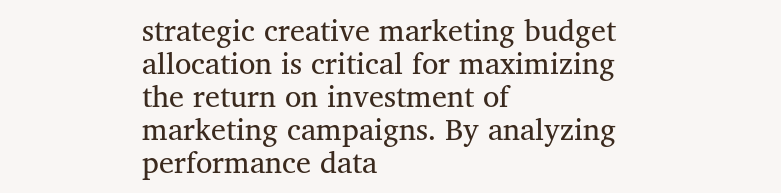strategic creative marketing budget allocation is critical for maximizing the return on investment of marketing campaigns. By analyzing performance data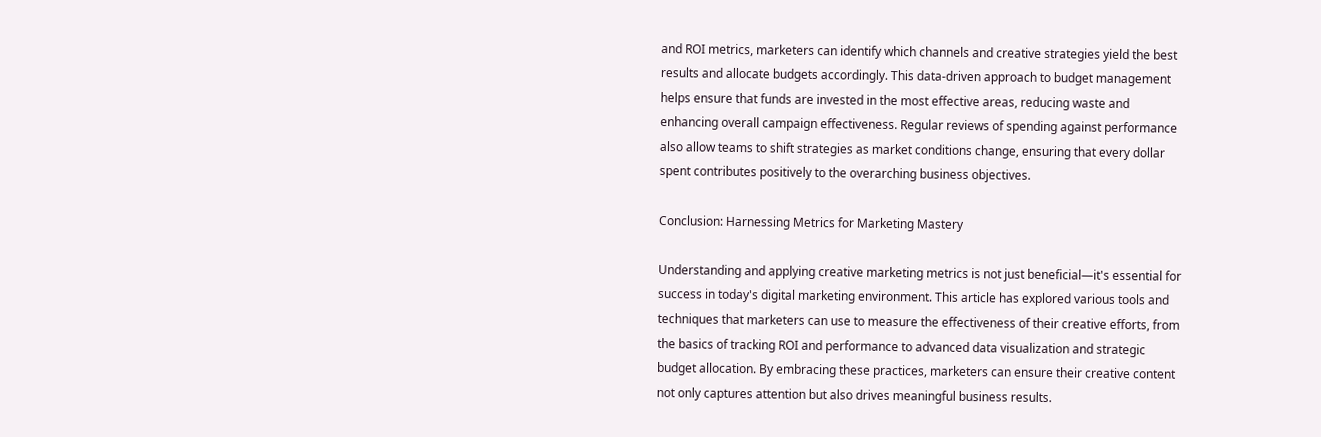and ROI metrics, marketers can identify which channels and creative strategies yield the best results and allocate budgets accordingly. This data-driven approach to budget management helps ensure that funds are invested in the most effective areas, reducing waste and enhancing overall campaign effectiveness. Regular reviews of spending against performance also allow teams to shift strategies as market conditions change, ensuring that every dollar spent contributes positively to the overarching business objectives.

Conclusion: Harnessing Metrics for Marketing Mastery

Understanding and applying creative marketing metrics is not just beneficial—it's essential for success in today's digital marketing environment. This article has explored various tools and techniques that marketers can use to measure the effectiveness of their creative efforts, from the basics of tracking ROI and performance to advanced data visualization and strategic budget allocation. By embracing these practices, marketers can ensure their creative content not only captures attention but also drives meaningful business results.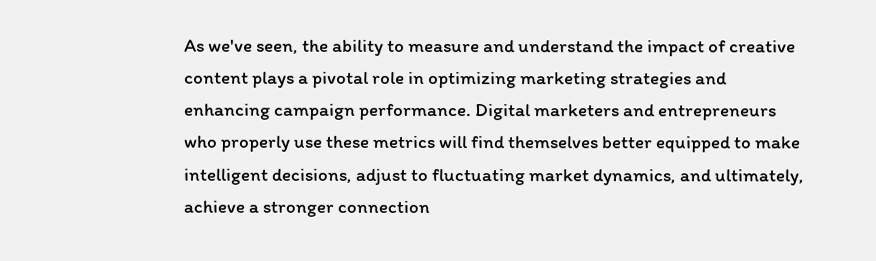As we've seen, the ability to measure and understand the impact of creative content plays a pivotal role in optimizing marketing strategies and enhancing campaign performance. Digital marketers and entrepreneurs who properly use these metrics will find themselves better equipped to make intelligent decisions, adjust to fluctuating market dynamics, and ultimately, achieve a stronger connection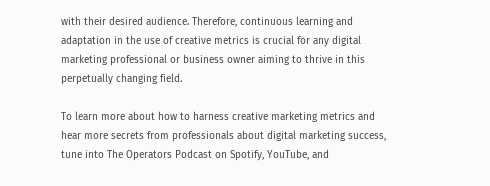with their desired audience. Therefore, continuous learning and adaptation in the use of creative metrics is crucial for any digital marketing professional or business owner aiming to thrive in this perpetually changing field.

To learn more about how to harness creative marketing metrics and hear more secrets from professionals about digital marketing success, tune into The Operators Podcast on Spotify, YouTube, and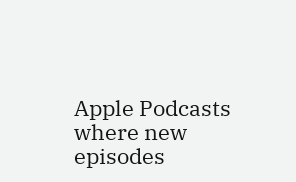Apple Podcasts where new episodes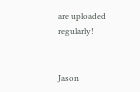are uploaded regularly!


Jason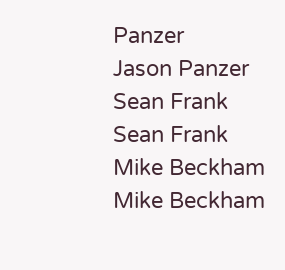Panzer
Jason Panzer
Sean Frank
Sean Frank
Mike Beckham
Mike Beckham